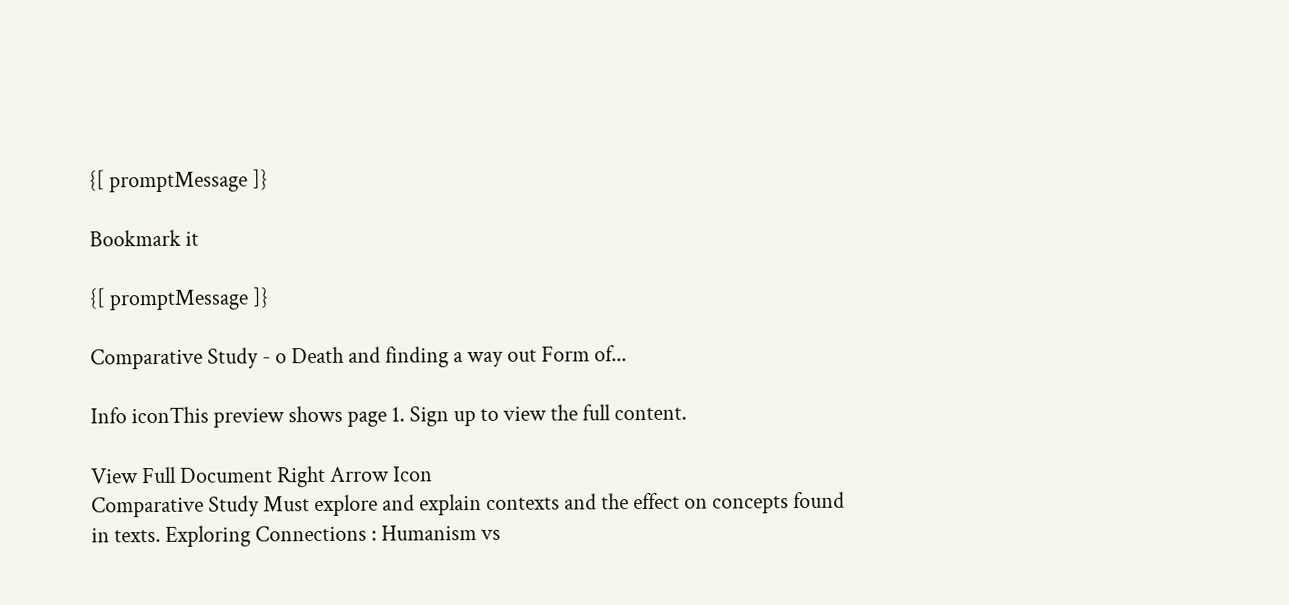{[ promptMessage ]}

Bookmark it

{[ promptMessage ]}

Comparative Study - o Death and finding a way out Form of...

Info iconThis preview shows page 1. Sign up to view the full content.

View Full Document Right Arrow Icon
Comparative Study Must explore and explain contexts and the effect on concepts found in texts. Exploring Connections : Humanism vs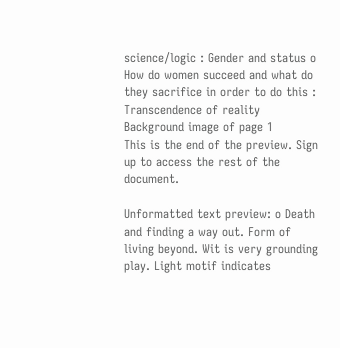science/logic : Gender and status o How do women succeed and what do they sacrifice in order to do this : Transcendence of reality
Background image of page 1
This is the end of the preview. Sign up to access the rest of the document.

Unformatted text preview: o Death and finding a way out. Form of living beyond. Wit is very grounding play. Light motif indicates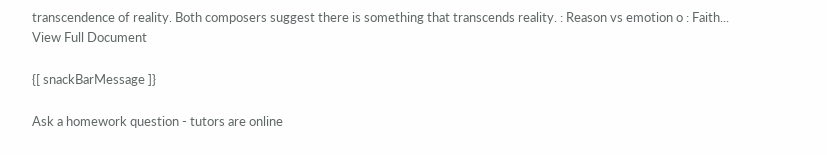transcendence of reality. Both composers suggest there is something that transcends reality. : Reason vs emotion o : Faith...
View Full Document

{[ snackBarMessage ]}

Ask a homework question - tutors are online